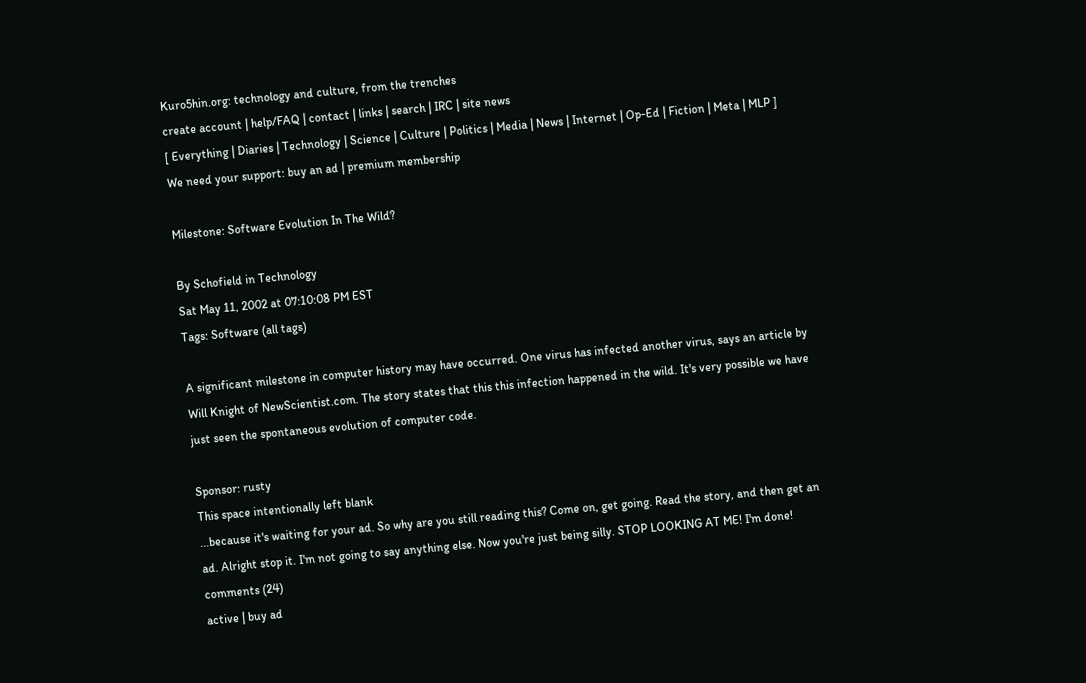Kuro5hin.org: technology and culture, from the trenches
create account | help/FAQ | contact | links | search | IRC | site news
[ Everything | Diaries | Technology | Science | Culture | Politics | Media | News | Internet | Op-Ed | Fiction | Meta | MLP ]
We need your support: buy an ad | premium membership

Milestone: Software Evolution In The Wild?

By Schofield in Technology
Sat May 11, 2002 at 07:10:08 PM EST
Tags: Software (all tags)

A significant milestone in computer history may have occurred. One virus has infected another virus, says an article by Will Knight of NewScientist.com. The story states that this this infection happened in the wild. It's very possible we have just seen the spontaneous evolution of computer code.

Sponsor: rusty
This space intentionally left blank
...because it's waiting for your ad. So why are you still reading this? Come on, get going. Read the story, and then get an ad. Alright stop it. I'm not going to say anything else. Now you're just being silly. STOP LOOKING AT ME! I'm done!
comments (24)
active | buy ad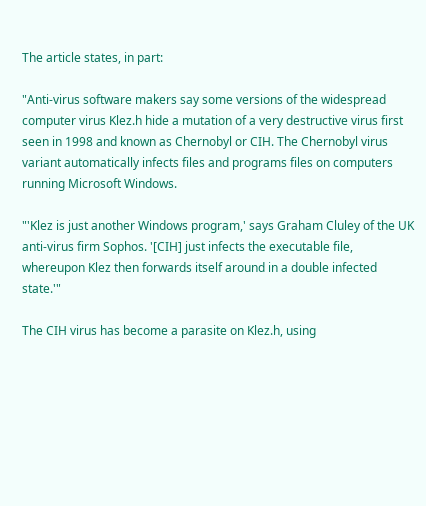The article states, in part:

"Anti-virus software makers say some versions of the widespread computer virus Klez.h hide a mutation of a very destructive virus first seen in 1998 and known as Chernobyl or CIH. The Chernobyl virus variant automatically infects files and programs files on computers running Microsoft Windows.

"'Klez is just another Windows program,' says Graham Cluley of the UK anti-virus firm Sophos. '[CIH] just infects the executable file, whereupon Klez then forwards itself around in a double infected state.'"

The CIH virus has become a parasite on Klez.h, using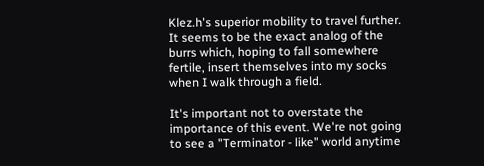Klez.h's superior mobility to travel further. It seems to be the exact analog of the burrs which, hoping to fall somewhere fertile, insert themselves into my socks when I walk through a field.

It's important not to overstate the importance of this event. We're not going to see a "Terminator - like" world anytime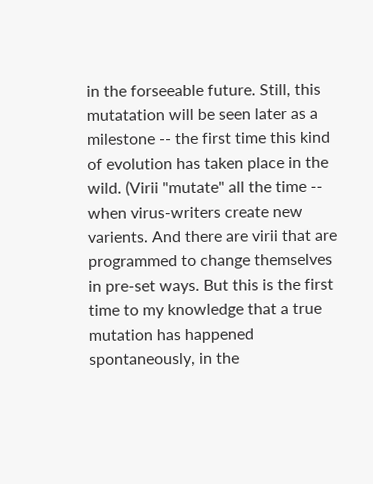in the forseeable future. Still, this mutatation will be seen later as a milestone -- the first time this kind of evolution has taken place in the wild. (Virii "mutate" all the time -- when virus-writers create new varients. And there are virii that are programmed to change themselves in pre-set ways. But this is the first time to my knowledge that a true mutation has happened spontaneously, in the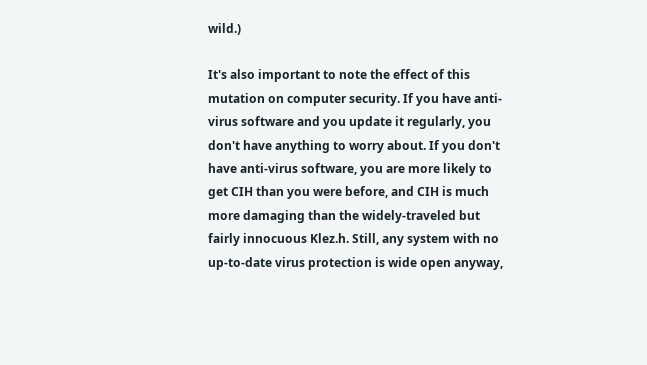wild.)

It's also important to note the effect of this mutation on computer security. If you have anti-virus software and you update it regularly, you don't have anything to worry about. If you don't have anti-virus software, you are more likely to get CIH than you were before, and CIH is much more damaging than the widely-traveled but fairly innocuous Klez.h. Still, any system with no up-to-date virus protection is wide open anyway,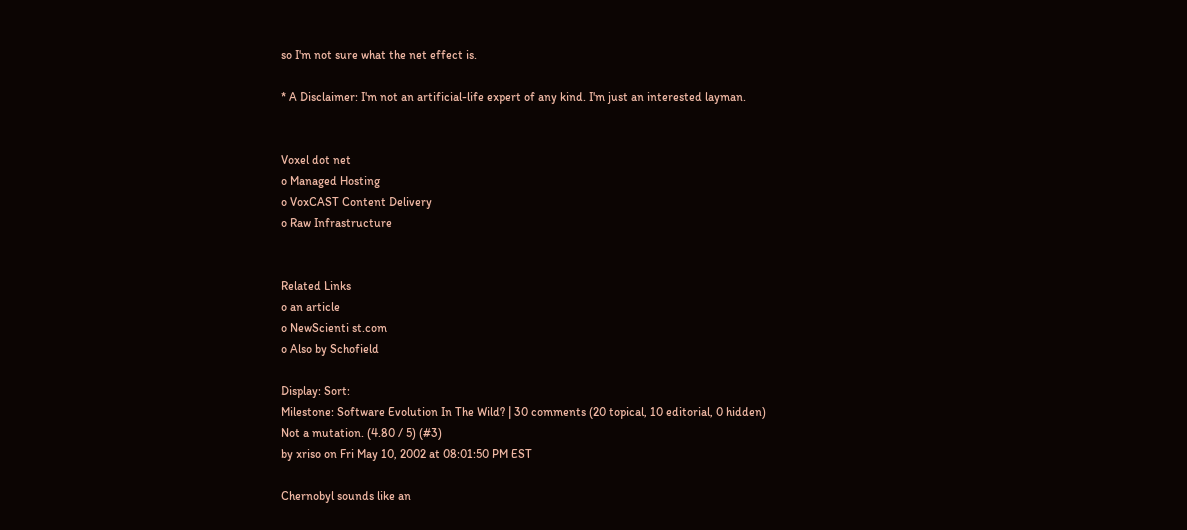so I'm not sure what the net effect is.

* A Disclaimer: I'm not an artificial-life expert of any kind. I'm just an interested layman.


Voxel dot net
o Managed Hosting
o VoxCAST Content Delivery
o Raw Infrastructure


Related Links
o an article
o NewScienti st.com
o Also by Schofield

Display: Sort:
Milestone: Software Evolution In The Wild? | 30 comments (20 topical, 10 editorial, 0 hidden)
Not a mutation. (4.80 / 5) (#3)
by xriso on Fri May 10, 2002 at 08:01:50 PM EST

Chernobyl sounds like an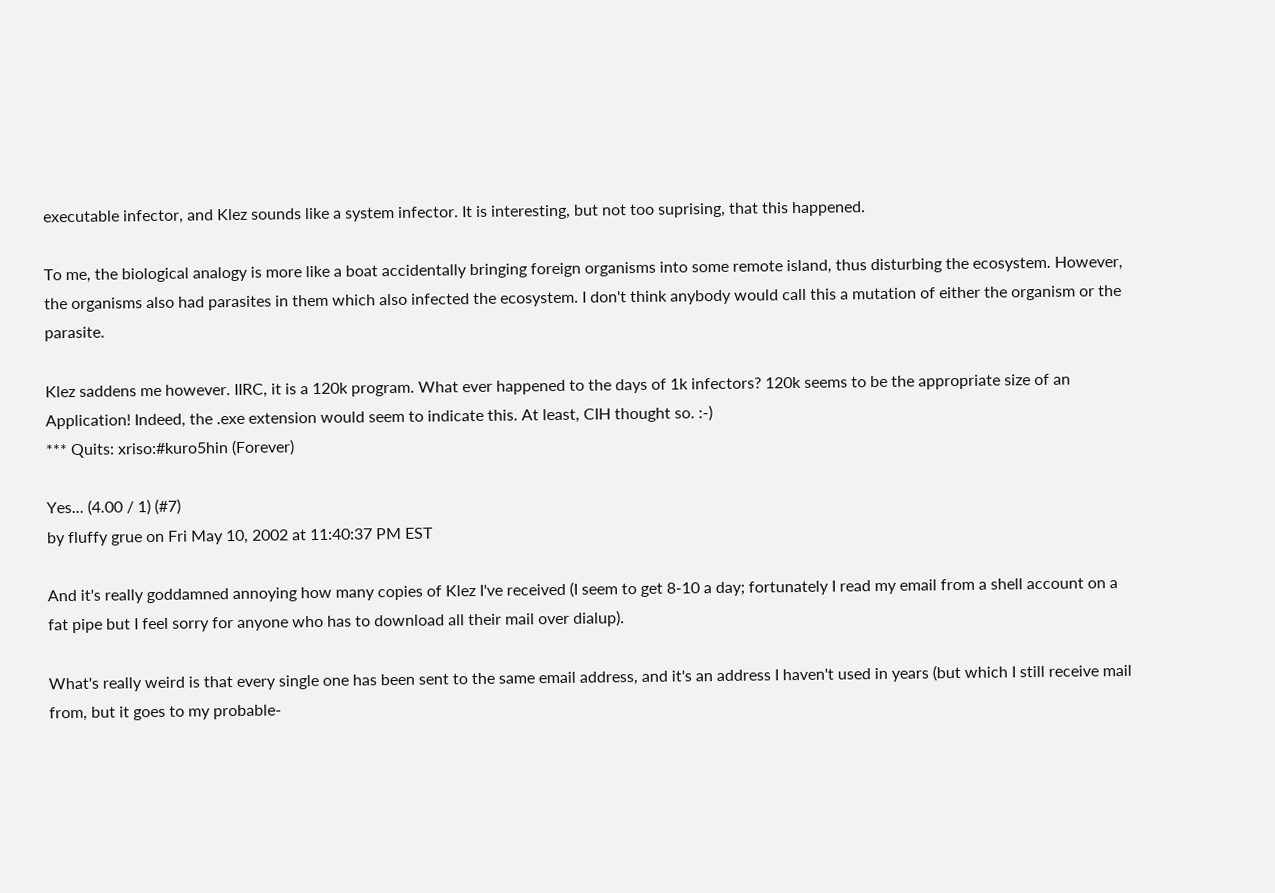executable infector, and Klez sounds like a system infector. It is interesting, but not too suprising, that this happened.

To me, the biological analogy is more like a boat accidentally bringing foreign organisms into some remote island, thus disturbing the ecosystem. However, the organisms also had parasites in them which also infected the ecosystem. I don't think anybody would call this a mutation of either the organism or the parasite.

Klez saddens me however. IIRC, it is a 120k program. What ever happened to the days of 1k infectors? 120k seems to be the appropriate size of an Application! Indeed, the .exe extension would seem to indicate this. At least, CIH thought so. :-)
*** Quits: xriso:#kuro5hin (Forever)

Yes... (4.00 / 1) (#7)
by fluffy grue on Fri May 10, 2002 at 11:40:37 PM EST

And it's really goddamned annoying how many copies of Klez I've received (I seem to get 8-10 a day; fortunately I read my email from a shell account on a fat pipe but I feel sorry for anyone who has to download all their mail over dialup).

What's really weird is that every single one has been sent to the same email address, and it's an address I haven't used in years (but which I still receive mail from, but it goes to my probable-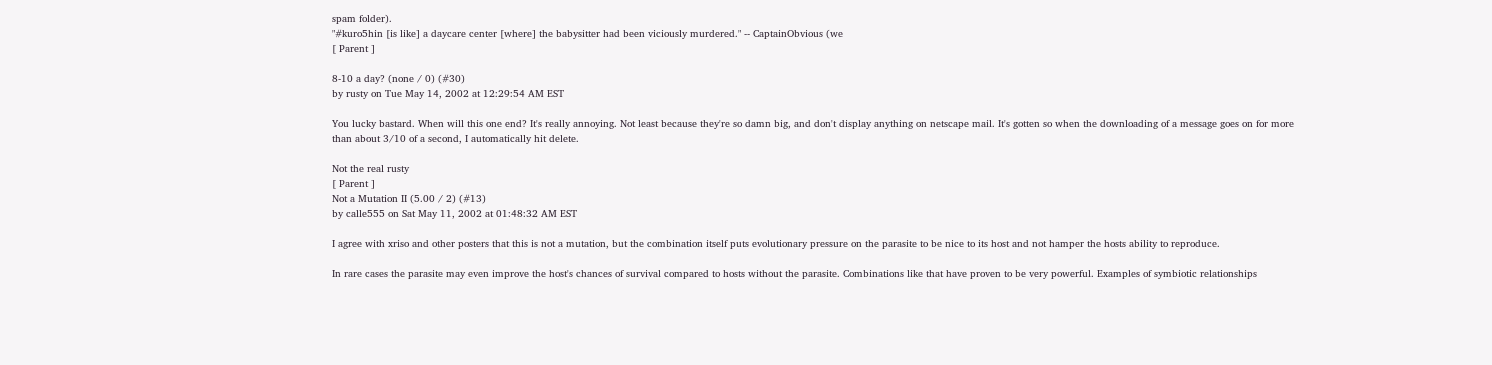spam folder).
"#kuro5hin [is like] a daycare center [where] the babysitter had been viciously murdered." -- CaptainObvious (we
[ Parent ]

8-10 a day? (none / 0) (#30)
by rusty on Tue May 14, 2002 at 12:29:54 AM EST

You lucky bastard. When will this one end? It's really annoying. Not least because they're so damn big, and don't display anything on netscape mail. It's gotten so when the downloading of a message goes on for more than about 3/10 of a second, I automatically hit delete.

Not the real rusty
[ Parent ]
Not a Mutation II (5.00 / 2) (#13)
by calle555 on Sat May 11, 2002 at 01:48:32 AM EST

I agree with xriso and other posters that this is not a mutation, but the combination itself puts evolutionary pressure on the parasite to be nice to its host and not hamper the hosts ability to reproduce.

In rare cases the parasite may even improve the host's chances of survival compared to hosts without the parasite. Combinations like that have proven to be very powerful. Examples of symbiotic relationships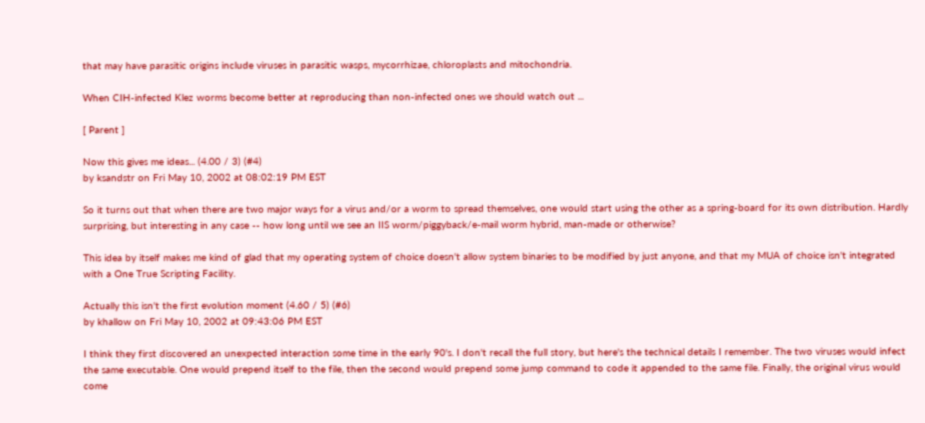that may have parasitic origins include viruses in parasitic wasps, mycorrhizae, chloroplasts and mitochondria.

When CIH-infected Klez worms become better at reproducing than non-infected ones we should watch out ...

[ Parent ]

Now this gives me ideas... (4.00 / 3) (#4)
by ksandstr on Fri May 10, 2002 at 08:02:19 PM EST

So it turns out that when there are two major ways for a virus and/or a worm to spread themselves, one would start using the other as a spring-board for its own distribution. Hardly surprising, but interesting in any case -- how long until we see an IIS worm/piggyback/e-mail worm hybrid, man-made or otherwise?

This idea by itself makes me kind of glad that my operating system of choice doesn't allow system binaries to be modified by just anyone, and that my MUA of choice isn't integrated with a One True Scripting Facility.

Actually this isn't the first evolution moment (4.60 / 5) (#6)
by khallow on Fri May 10, 2002 at 09:43:06 PM EST

I think they first discovered an unexpected interaction some time in the early 90's. I don't recall the full story, but here's the technical details I remember. The two viruses would infect the same executable. One would prepend itself to the file, then the second would prepend some jump command to code it appended to the same file. Finally, the original virus would come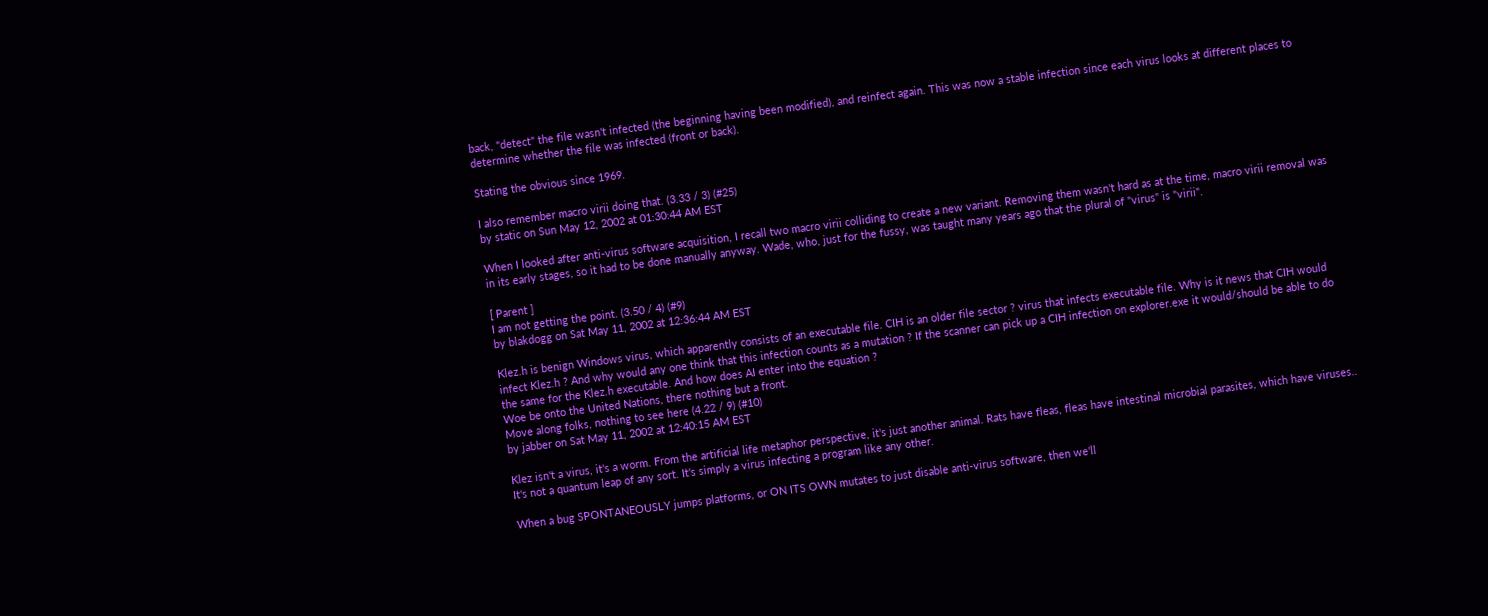back, "detect" the file wasn't infected (the beginning having been modified), and reinfect again. This was now a stable infection since each virus looks at different places to determine whether the file was infected (front or back).

Stating the obvious since 1969.

I also remember macro virii doing that. (3.33 / 3) (#25)
by static on Sun May 12, 2002 at 01:30:44 AM EST

When I looked after anti-virus software acquisition, I recall two macro virii colliding to create a new variant. Removing them wasn't hard as at the time, macro virii removal was in its early stages, so it had to be done manually anyway. Wade, who, just for the fussy, was taught many years ago that the plural of "virus" is "virii".

[ Parent ]
I am not getting the point. (3.50 / 4) (#9)
by blakdogg on Sat May 11, 2002 at 12:36:44 AM EST

Klez.h is benign Windows virus, which apparently consists of an executable file. CIH is an older file sector ? virus that infects executable file. Why is it news that CIH would infect Klez.h ? And why would any one think that this infection counts as a mutation ? If the scanner can pick up a CIH infection on explorer.exe it would/should be able to do the same for the Klez.h executable. And how does AI enter into the equation ?
Woe be onto the United Nations, there nothing but a front.
Move along folks, nothing to see here (4.22 / 9) (#10)
by jabber on Sat May 11, 2002 at 12:40:15 AM EST

Klez isn't a virus, it's a worm. From the artificial life metaphor perspective, it's just another animal. Rats have fleas, fleas have intestinal microbial parasites, which have viruses.. It's not a quantum leap of any sort. It's simply a virus infecting a program like any other.

When a bug SPONTANEOUSLY jumps platforms, or ON ITS OWN mutates to just disable anti-virus software, then we'll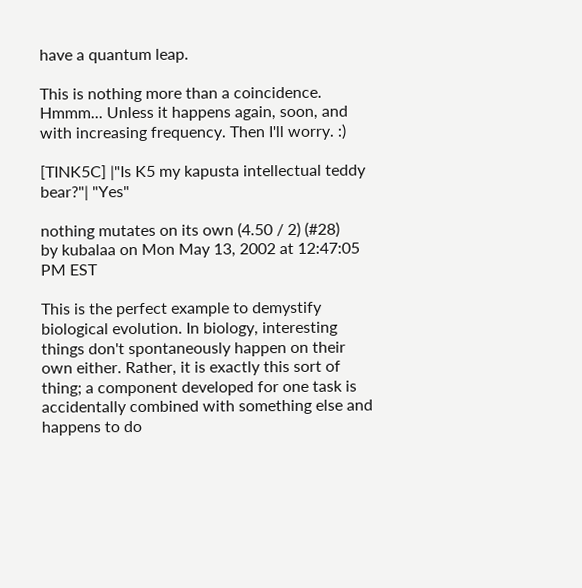have a quantum leap.

This is nothing more than a coincidence. Hmmm... Unless it happens again, soon, and with increasing frequency. Then I'll worry. :)

[TINK5C] |"Is K5 my kapusta intellectual teddy bear?"| "Yes"

nothing mutates on its own (4.50 / 2) (#28)
by kubalaa on Mon May 13, 2002 at 12:47:05 PM EST

This is the perfect example to demystify biological evolution. In biology, interesting things don't spontaneously happen on their own either. Rather, it is exactly this sort of thing; a component developed for one task is accidentally combined with something else and happens to do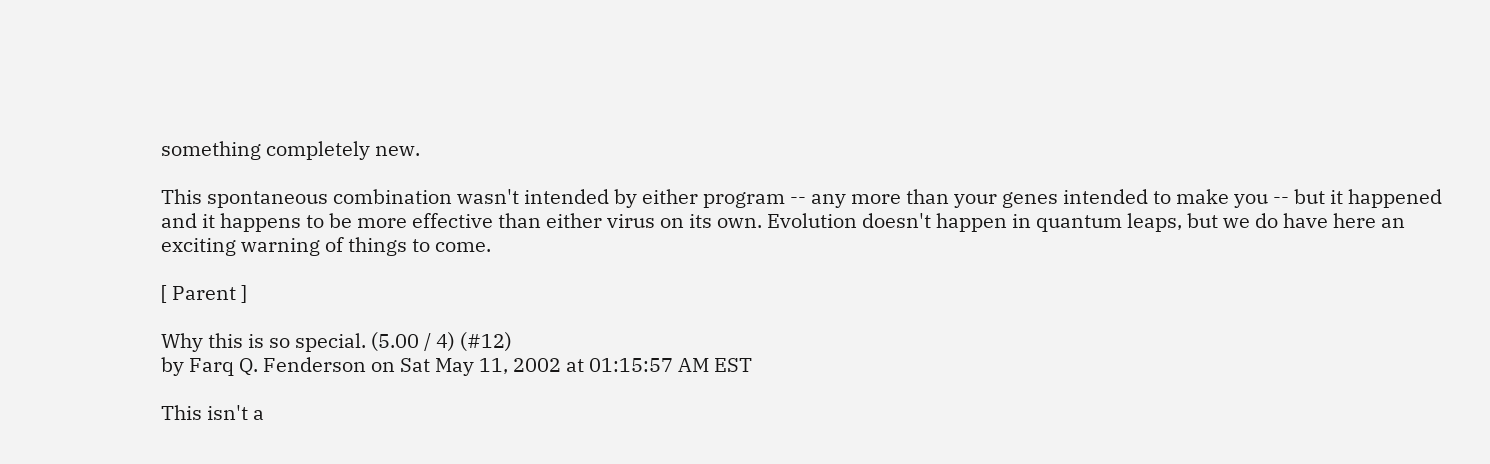something completely new.

This spontaneous combination wasn't intended by either program -- any more than your genes intended to make you -- but it happened and it happens to be more effective than either virus on its own. Evolution doesn't happen in quantum leaps, but we do have here an exciting warning of things to come.

[ Parent ]

Why this is so special. (5.00 / 4) (#12)
by Farq Q. Fenderson on Sat May 11, 2002 at 01:15:57 AM EST

This isn't a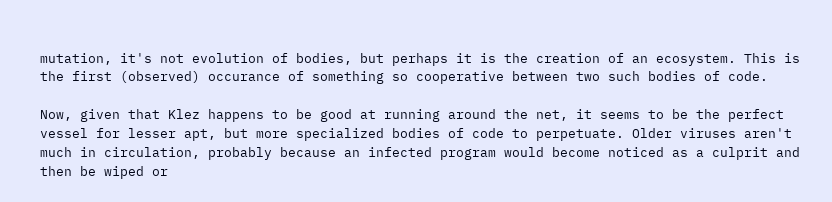mutation, it's not evolution of bodies, but perhaps it is the creation of an ecosystem. This is the first (observed) occurance of something so cooperative between two such bodies of code.

Now, given that Klez happens to be good at running around the net, it seems to be the perfect vessel for lesser apt, but more specialized bodies of code to perpetuate. Older viruses aren't much in circulation, probably because an infected program would become noticed as a culprit and then be wiped or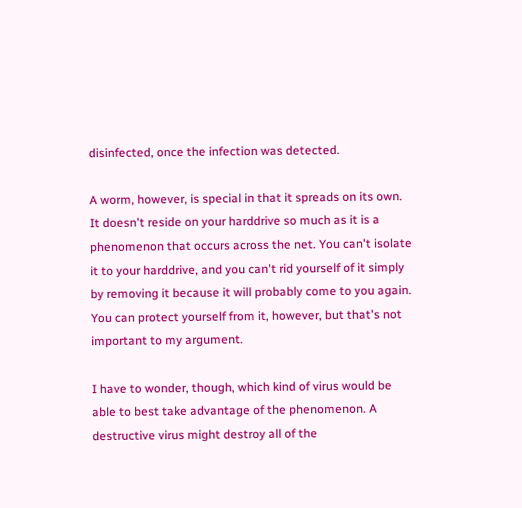disinfected, once the infection was detected.

A worm, however, is special in that it spreads on its own. It doesn't reside on your harddrive so much as it is a phenomenon that occurs across the net. You can't isolate it to your harddrive, and you can't rid yourself of it simply by removing it because it will probably come to you again. You can protect yourself from it, however, but that's not important to my argument.

I have to wonder, though, which kind of virus would be able to best take advantage of the phenomenon. A destructive virus might destroy all of the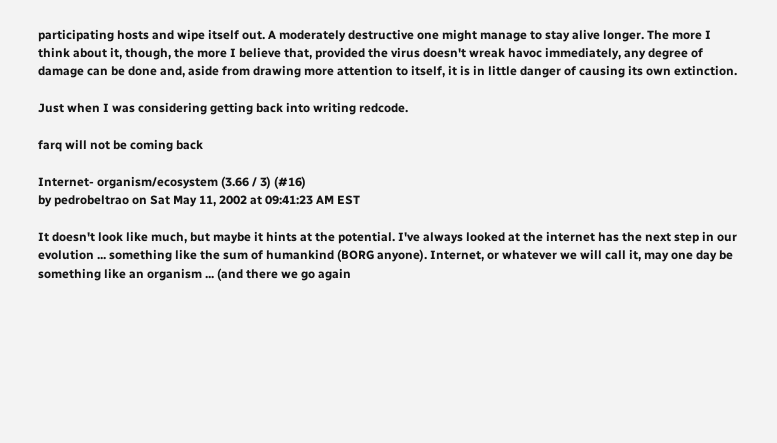participating hosts and wipe itself out. A moderately destructive one might manage to stay alive longer. The more I think about it, though, the more I believe that, provided the virus doesn't wreak havoc immediately, any degree of damage can be done and, aside from drawing more attention to itself, it is in little danger of causing its own extinction.

Just when I was considering getting back into writing redcode.

farq will not be coming back

Internet- organism/ecosystem (3.66 / 3) (#16)
by pedrobeltrao on Sat May 11, 2002 at 09:41:23 AM EST

It doesn't look like much, but maybe it hints at the potential. I've always looked at the internet has the next step in our evolution ... something like the sum of humankind (BORG anyone). Internet, or whatever we will call it, may one day be something like an organism ... (and there we go again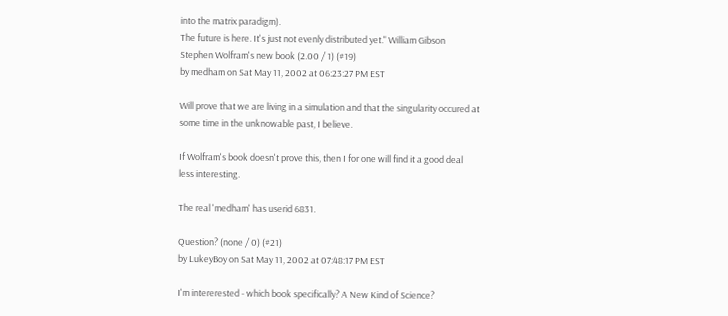into the matrix paradigm).
The future is here. It's just not evenly distributed yet." William Gibson
Stephen Wolfram's new book (2.00 / 1) (#19)
by medham on Sat May 11, 2002 at 06:23:27 PM EST

Will prove that we are living in a simulation and that the singularity occured at some time in the unknowable past, I believe.

If Wolfram's book doesn't prove this, then I for one will find it a good deal less interesting.

The real 'medham' has userid 6831.

Question? (none / 0) (#21)
by LukeyBoy on Sat May 11, 2002 at 07:48:17 PM EST

I'm intererested - which book specifically? A New Kind of Science?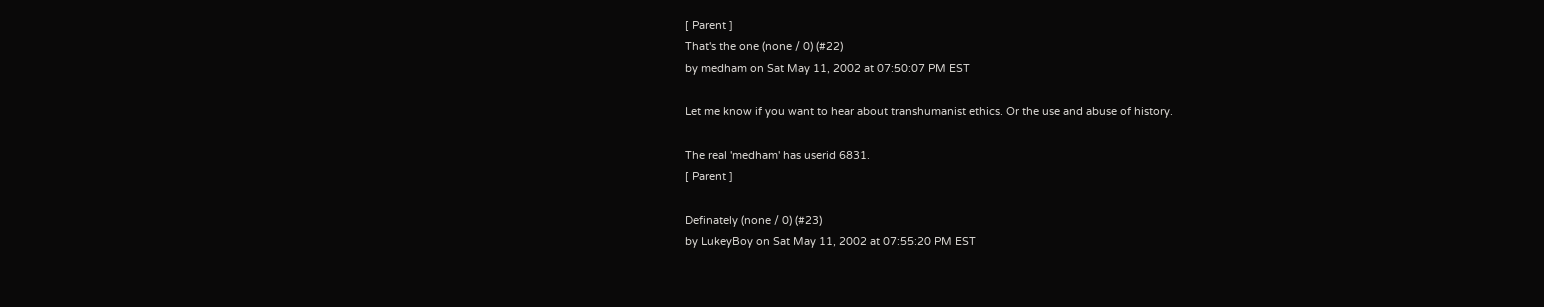[ Parent ]
That's the one (none / 0) (#22)
by medham on Sat May 11, 2002 at 07:50:07 PM EST

Let me know if you want to hear about transhumanist ethics. Or the use and abuse of history.

The real 'medham' has userid 6831.
[ Parent ]

Definately (none / 0) (#23)
by LukeyBoy on Sat May 11, 2002 at 07:55:20 PM EST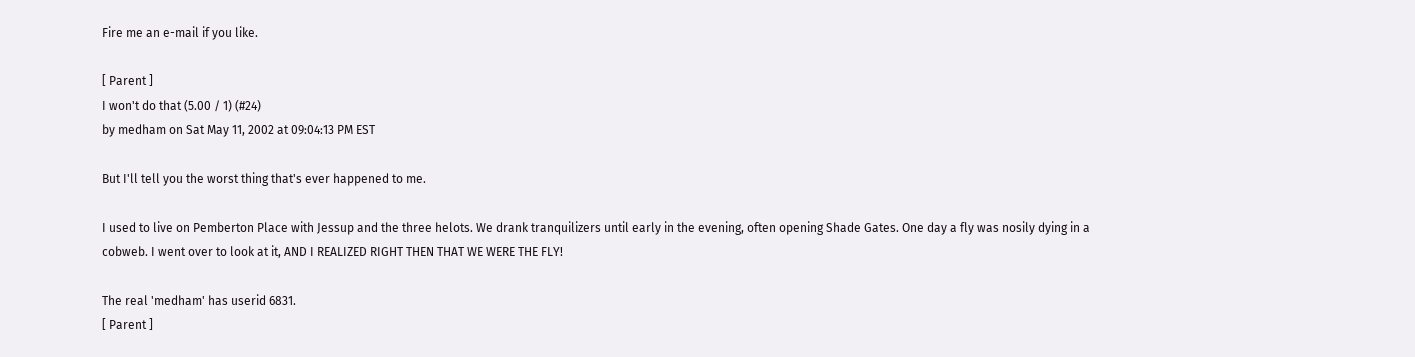Fire me an e-mail if you like.

[ Parent ]
I won't do that (5.00 / 1) (#24)
by medham on Sat May 11, 2002 at 09:04:13 PM EST

But I'll tell you the worst thing that's ever happened to me.

I used to live on Pemberton Place with Jessup and the three helots. We drank tranquilizers until early in the evening, often opening Shade Gates. One day a fly was nosily dying in a cobweb. I went over to look at it, AND I REALIZED RIGHT THEN THAT WE WERE THE FLY!

The real 'medham' has userid 6831.
[ Parent ]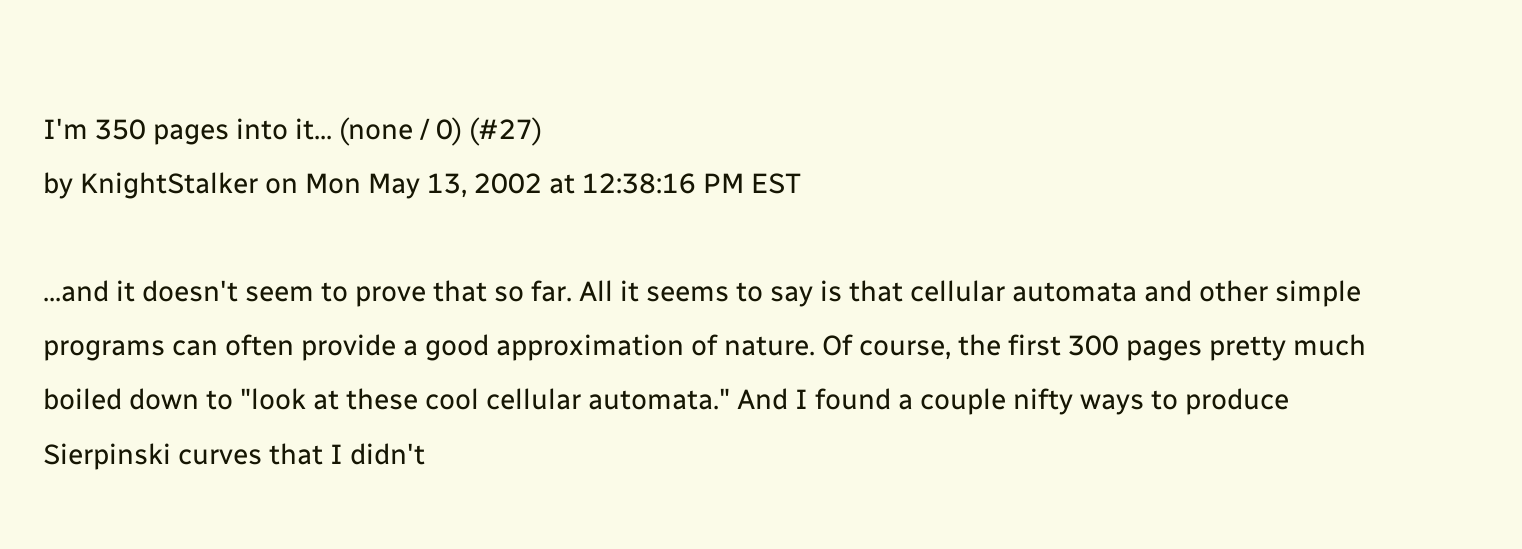I'm 350 pages into it... (none / 0) (#27)
by KnightStalker on Mon May 13, 2002 at 12:38:16 PM EST

...and it doesn't seem to prove that so far. All it seems to say is that cellular automata and other simple programs can often provide a good approximation of nature. Of course, the first 300 pages pretty much boiled down to "look at these cool cellular automata." And I found a couple nifty ways to produce Sierpinski curves that I didn't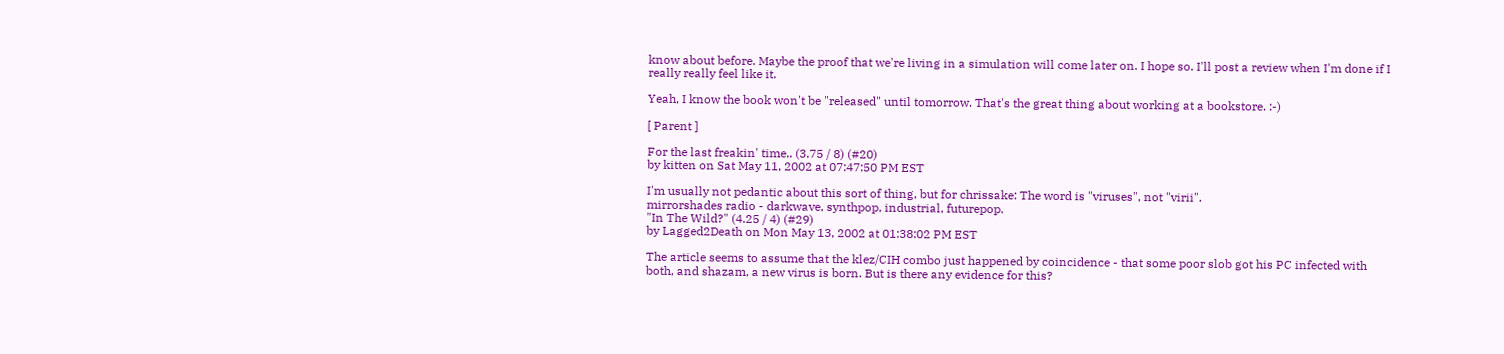know about before. Maybe the proof that we're living in a simulation will come later on. I hope so. I'll post a review when I'm done if I really really feel like it.

Yeah, I know the book won't be "released" until tomorrow. That's the great thing about working at a bookstore. :-)

[ Parent ]

For the last freakin' time.. (3.75 / 8) (#20)
by kitten on Sat May 11, 2002 at 07:47:50 PM EST

I'm usually not pedantic about this sort of thing, but for chrissake: The word is "viruses", not "virii".
mirrorshades radio - darkwave, synthpop, industrial, futurepop.
"In The Wild?" (4.25 / 4) (#29)
by Lagged2Death on Mon May 13, 2002 at 01:38:02 PM EST

The article seems to assume that the klez/CIH combo just happened by coincidence - that some poor slob got his PC infected with both, and shazam, a new virus is born. But is there any evidence for this?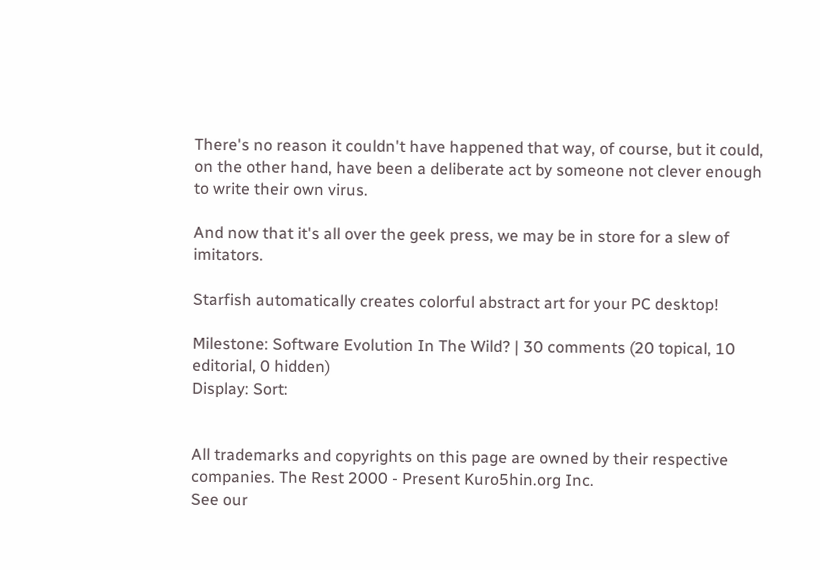There's no reason it couldn't have happened that way, of course, but it could, on the other hand, have been a deliberate act by someone not clever enough to write their own virus.

And now that it's all over the geek press, we may be in store for a slew of imitators.

Starfish automatically creates colorful abstract art for your PC desktop!

Milestone: Software Evolution In The Wild? | 30 comments (20 topical, 10 editorial, 0 hidden)
Display: Sort:


All trademarks and copyrights on this page are owned by their respective companies. The Rest 2000 - Present Kuro5hin.org Inc.
See our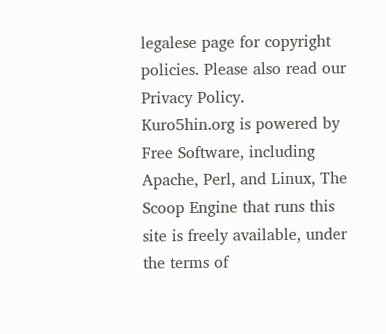legalese page for copyright policies. Please also read our Privacy Policy.
Kuro5hin.org is powered by Free Software, including Apache, Perl, and Linux, The Scoop Engine that runs this site is freely available, under the terms of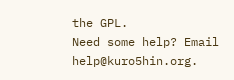the GPL.
Need some help? Email help@kuro5hin.org.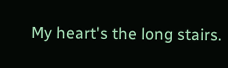My heart's the long stairs.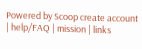Powered by Scoop create account | help/FAQ | mission | links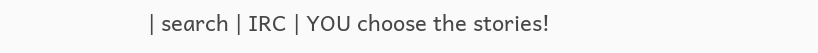| search | IRC | YOU choose the stories!